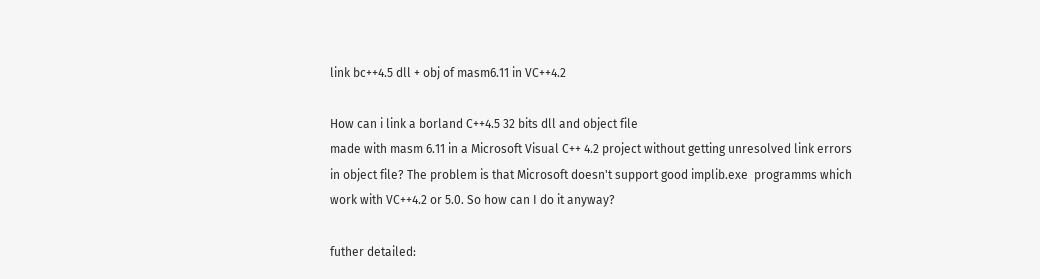link bc++4.5 dll + obj of masm6.11 in VC++4.2

How can i link a borland C++4.5 32 bits dll and object file
made with masm 6.11 in a Microsoft Visual C++ 4.2 project without getting unresolved link errors in object file? The problem is that Microsoft doesn't support good implib.exe  programms which work with VC++4.2 or 5.0. So how can I do it anyway?

futher detailed: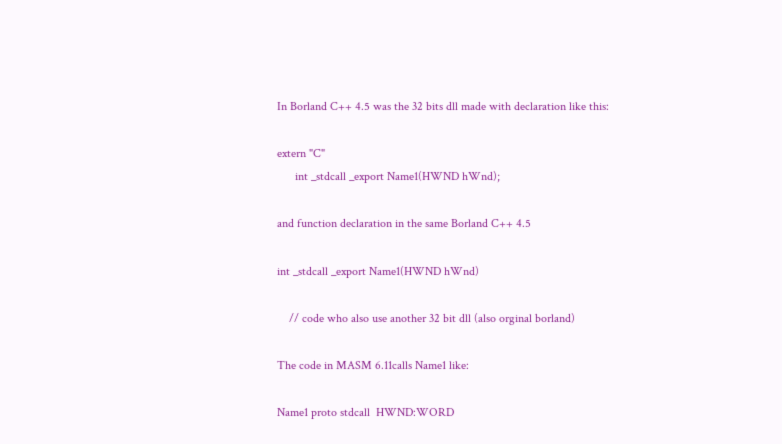In Borland C++ 4.5 was the 32 bits dll made with declaration like this:

extern "C"
      int _stdcall _export Name1(HWND hWnd);

and function declaration in the same Borland C++ 4.5

int _stdcall _export Name1(HWND hWnd)

    // code who also use another 32 bit dll (also orginal borland)

The code in MASM 6.11calls Name1 like:

Name1 proto stdcall  HWND:WORD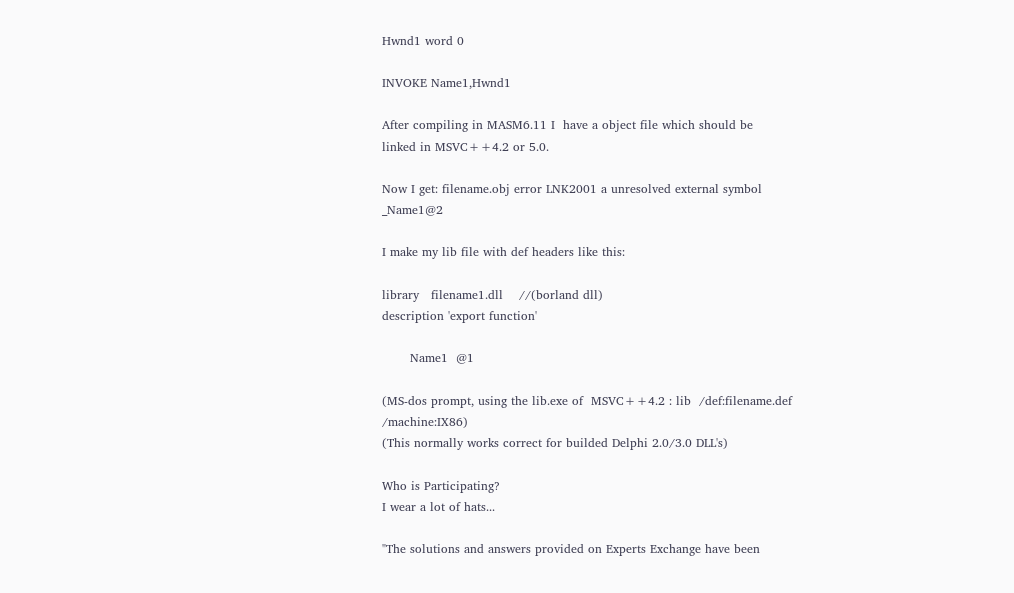Hwnd1 word 0

INVOKE Name1,Hwnd1

After compiling in MASM6.11 I  have a object file which should be
linked in MSVC++4.2 or 5.0.

Now I get: filename.obj error LNK2001 a unresolved external symbol _Name1@2

I make my lib file with def headers like this:

library   filename1.dll    //(borland dll)
description 'export function'

       Name1  @1

(MS-dos prompt, using the lib.exe of  MSVC++4.2 : lib  /def:filename.def  /machine:IX86)
(This normally works correct for builded Delphi 2.0/3.0 DLL's)

Who is Participating?
I wear a lot of hats...

"The solutions and answers provided on Experts Exchange have been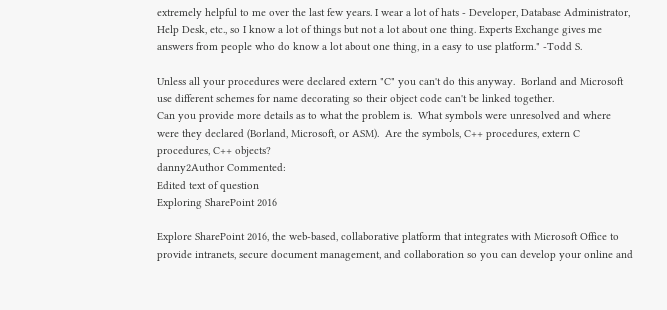extremely helpful to me over the last few years. I wear a lot of hats - Developer, Database Administrator, Help Desk, etc., so I know a lot of things but not a lot about one thing. Experts Exchange gives me answers from people who do know a lot about one thing, in a easy to use platform." -Todd S.

Unless all your procedures were declared extern "C" you can't do this anyway.  Borland and Microsoft use different schemes for name decorating so their object code can't be linked together.
Can you provide more details as to what the problem is.  What symbols were unresolved and where were they declared (Borland, Microsoft, or ASM).  Are the symbols, C++ procedures, extern C procedures, C++ objects?
danny2Author Commented:
Edited text of question
Exploring SharePoint 2016

Explore SharePoint 2016, the web-based, collaborative platform that integrates with Microsoft Office to provide intranets, secure document management, and collaboration so you can develop your online and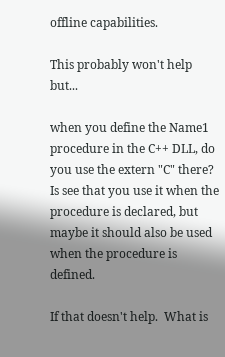offline capabilities.

This probably won't help but...

when you define the Name1 procedure in the C++ DLL, do you use the extern "C" there?  Is see that you use it when the procedure is declared, but maybe it should also be used when the procedure is defined.

If that doesn't help.  What is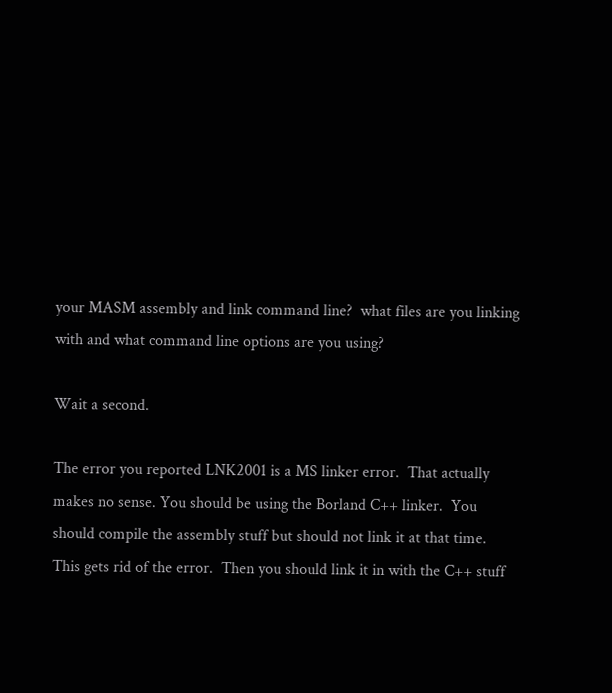your MASM assembly and link command line?  what files are you linking with and what command line options are you using?

Wait a second.

The error you reported LNK2001 is a MS linker error.  That actually makes no sense. You should be using the Borland C++ linker.  You should compile the assembly stuff but should not link it at that time.  This gets rid of the error.  Then you should link it in with the C++ stuff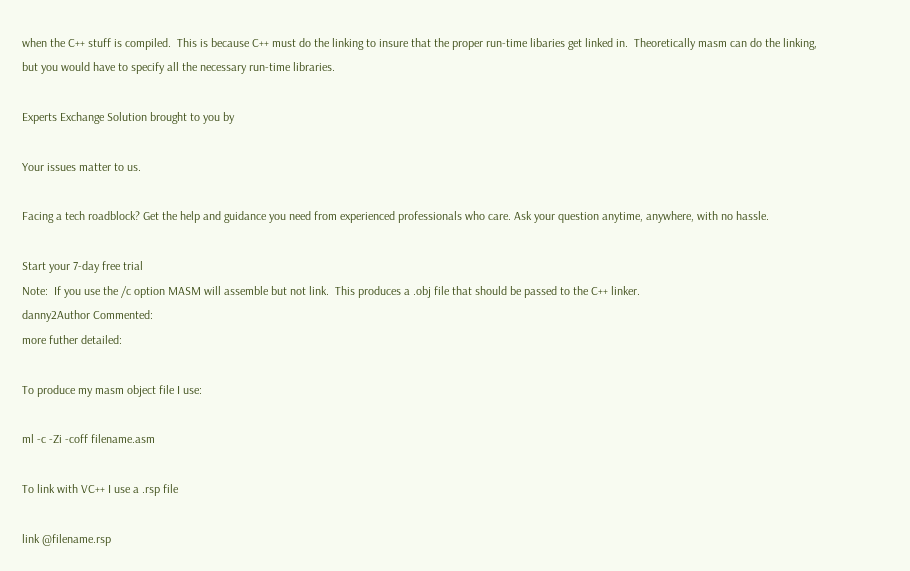when the C++ stuff is compiled.  This is because C++ must do the linking to insure that the proper run-time libaries get linked in.  Theoretically masm can do the linking, but you would have to specify all the necessary run-time libraries.

Experts Exchange Solution brought to you by

Your issues matter to us.

Facing a tech roadblock? Get the help and guidance you need from experienced professionals who care. Ask your question anytime, anywhere, with no hassle.

Start your 7-day free trial
Note:  If you use the /c option MASM will assemble but not link.  This produces a .obj file that should be passed to the C++ linker.
danny2Author Commented:
more futher detailed:

To produce my masm object file I use:

ml -c -Zi -coff filename.asm

To link with VC++ I use a .rsp file

link @filename.rsp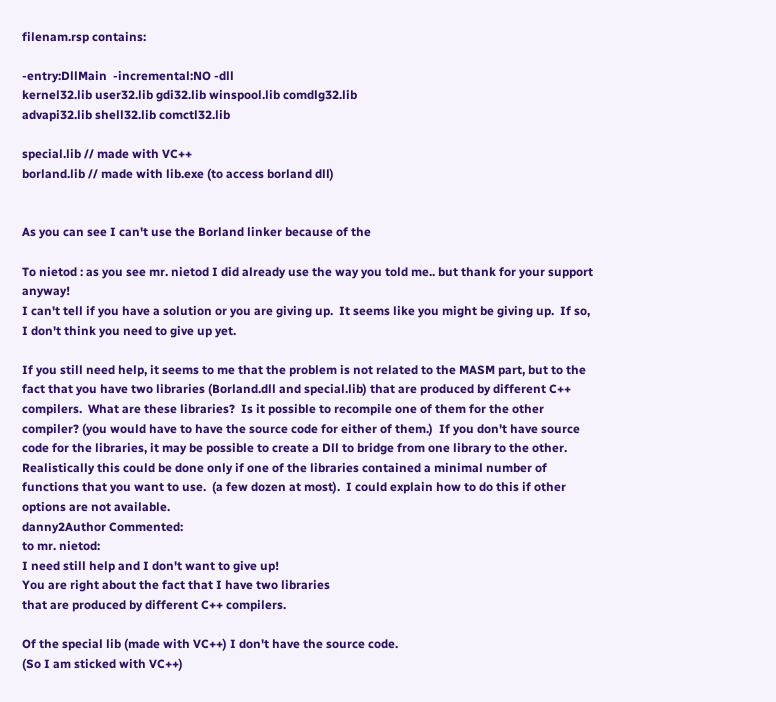filenam.rsp contains:

-entry:DllMain  -incremental:NO -dll
kernel32.lib user32.lib gdi32.lib winspool.lib comdlg32.lib
advapi32.lib shell32.lib comctl32.lib

special.lib // made with VC++
borland.lib // made with lib.exe (to access borland dll)


As you can see I can't use the Borland linker because of the

To nietod : as you see mr. nietod I did already use the way you told me.. but thank for your support anyway!
I can't tell if you have a solution or you are giving up.  It seems like you might be giving up.  If so, I don't think you need to give up yet.

If you still need help, it seems to me that the problem is not related to the MASM part, but to the fact that you have two libraries (Borland.dll and special.lib) that are produced by different C++ compilers.  What are these libraries?  Is it possible to recompile one of them for the other compiler? (you would have to have the source code for either of them.)  If you don't have source code for the libraries, it may be possible to create a Dll to bridge from one library to the other.  Realistically this could be done only if one of the libraries contained a minimal number of functions that you want to use.  (a few dozen at most).  I could explain how to do this if other options are not available.
danny2Author Commented:
to mr. nietod:
I need still help and I don't want to give up!
You are right about the fact that I have two libraries
that are produced by different C++ compilers.

Of the special lib (made with VC++) I don't have the source code.
(So I am sticked with VC++)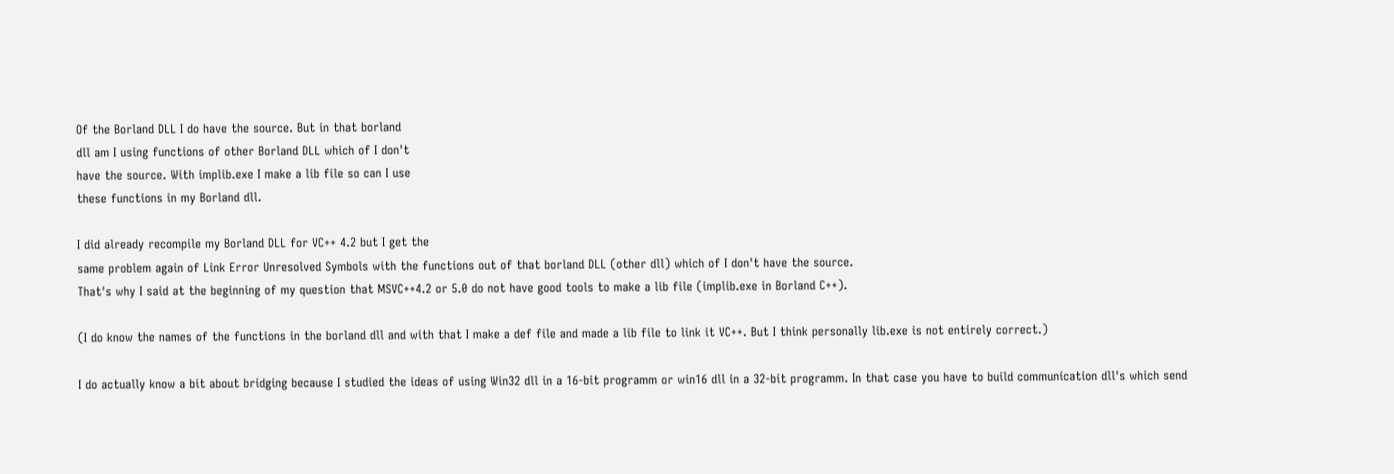Of the Borland DLL I do have the source. But in that borland
dll am I using functions of other Borland DLL which of I don't
have the source. With implib.exe I make a lib file so can I use
these functions in my Borland dll.

I did already recompile my Borland DLL for VC++ 4.2 but I get the
same problem again of Link Error Unresolved Symbols with the functions out of that borland DLL (other dll) which of I don't have the source.
That's why I said at the beginning of my question that MSVC++4.2 or 5.0 do not have good tools to make a lib file (implib.exe in Borland C++).

(I do know the names of the functions in the borland dll and with that I make a def file and made a lib file to link it VC++. But I think personally lib.exe is not entirely correct.)

I do actually know a bit about bridging because I studied the ideas of using Win32 dll in a 16-bit programm or win16 dll in a 32-bit programm. In that case you have to build communication dll's which send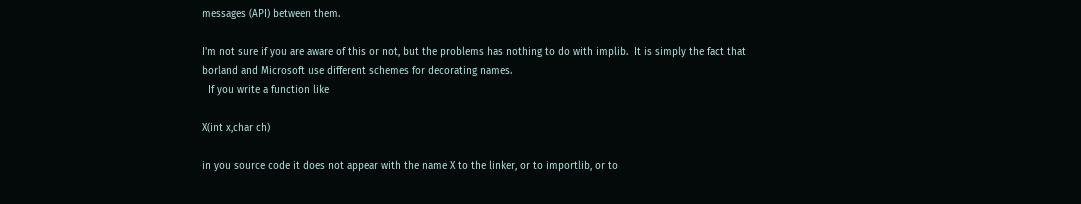messages (API) between them.

I'm not sure if you are aware of this or not, but the problems has nothing to do with implib.  It is simply the fact that borland and Microsoft use different schemes for decorating names.
  If you write a function like

X(int x,char ch)

in you source code it does not appear with the name X to the linker, or to importlib, or to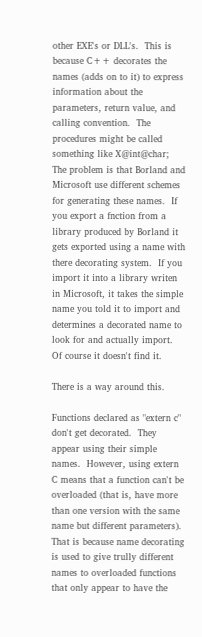other EXE's or DLL's.  This is because C++ decorates the names (adds on to it) to express information about the parameters, return value, and calling convention.  The procedures might be called something like X@int@char;  The problem is that Borland and Microsoft use different schemes for generating these names.  If you export a fnction from a library produced by Borland it gets exported using a name with there decorating system.  If you import it into a library writen in Microsoft, it takes the simple name you told it to import and determines a decorated name to look for and actually import.  Of course it doesn't find it.

There is a way around this.

Functions declared as "extern c" don't get decorated.  They appear using their simple names.  However, using extern C means that a function can't be overloaded (that is, have more than one version with the same name but different parameters).  That is because name decorating is used to give trully different names to overloaded functions that only appear to have the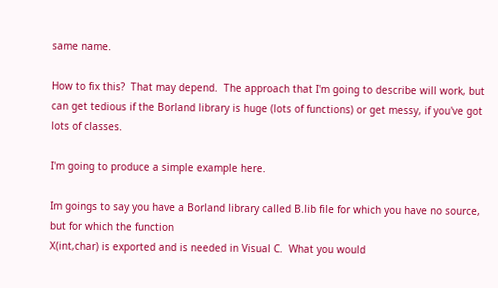same name.

How to fix this?  That may depend.  The approach that I'm going to describe will work, but can get tedious if the Borland library is huge (lots of functions) or get messy, if you've got lots of classes.

I'm going to produce a simple example here.

Im goings to say you have a Borland library called B.lib file for which you have no source, but for which the function
X(int,char) is exported and is needed in Visual C.  What you would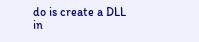do is create a DLL in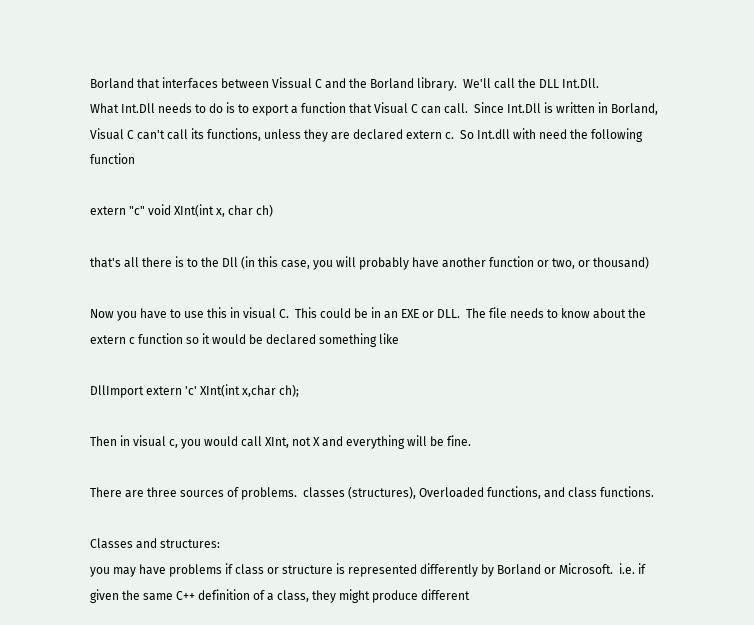Borland that interfaces between Vissual C and the Borland library.  We'll call the DLL Int.Dll.
What Int.Dll needs to do is to export a function that Visual C can call.  Since Int.Dll is written in Borland, Visual C can't call its functions, unless they are declared extern c.  So Int.dll with need the following function

extern "c" void XInt(int x, char ch)

that's all there is to the Dll (in this case, you will probably have another function or two, or thousand)

Now you have to use this in visual C.  This could be in an EXE or DLL.  The file needs to know about the extern c function so it would be declared something like

DllImport extern 'c' XInt(int x,char ch);

Then in visual c, you would call XInt, not X and everything will be fine.

There are three sources of problems.  classes (structures), Overloaded functions, and class functions.

Classes and structures:
you may have problems if class or structure is represented differently by Borland or Microsoft.  i.e. if given the same C++ definition of a class, they might produce different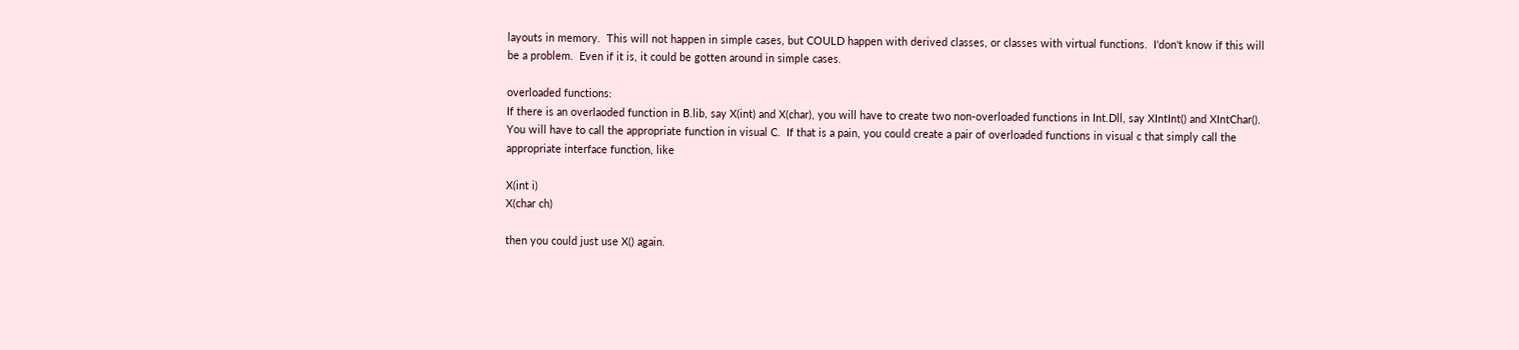layouts in memory.  This will not happen in simple cases, but COULD happen with derived classes, or classes with virtual functions.  I'don't know if this will be a problem.  Even if it is, it could be gotten around in simple cases.

overloaded functions:
If there is an overlaoded function in B.lib, say X(int) and X(char), you will have to create two non-overloaded functions in Int.Dll, say XIntInt() and XIntChar().  You will have to call the appropriate function in visual C.  If that is a pain, you could create a pair of overloaded functions in visual c that simply call the appropriate interface function, like

X(int i)
X(char ch)

then you could just use X() again.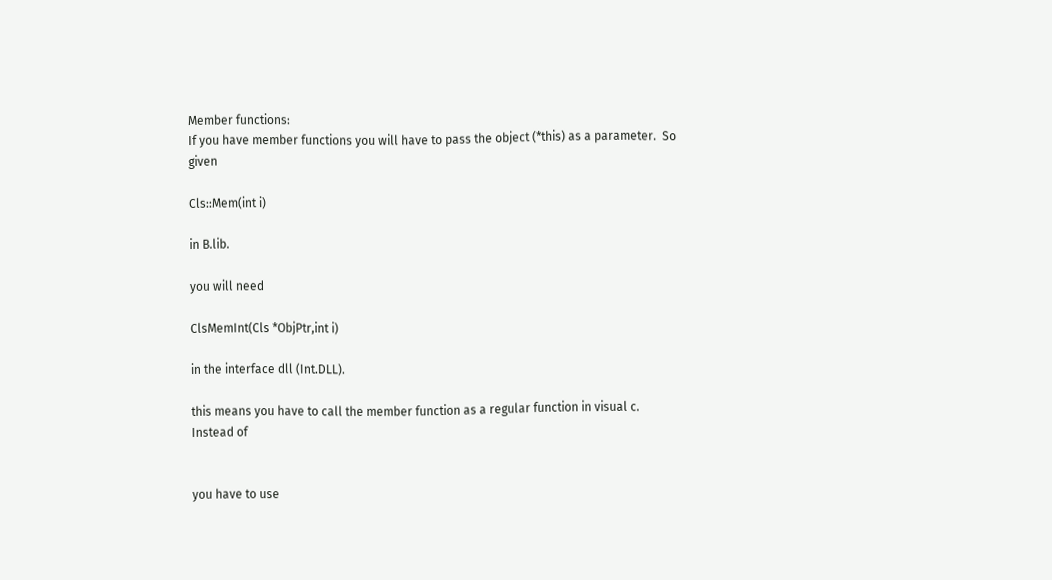Member functions:
If you have member functions you will have to pass the object (*this) as a parameter.  So given

Cls::Mem(int i)

in B.lib.

you will need

ClsMemInt(Cls *ObjPtr,int i)

in the interface dll (Int.DLL).

this means you have to call the member function as a regular function in visual c. Instead of


you have to use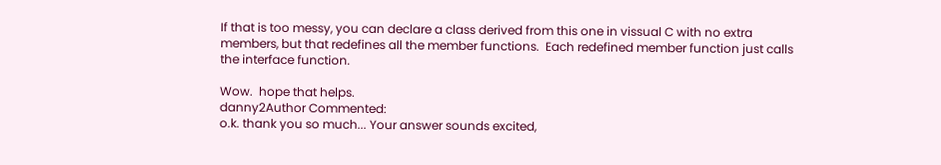If that is too messy, you can declare a class derived from this one in vissual C with no extra members, but that redefines all the member functions.  Each redefined member function just calls the interface function.

Wow.  hope that helps.
danny2Author Commented:
o.k. thank you so much... Your answer sounds excited,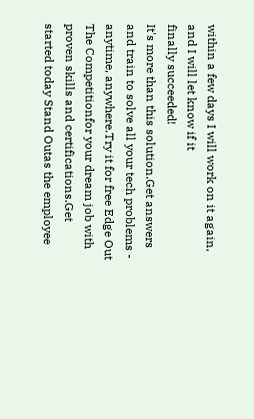within a few days I will work on it again, and I will let know if it
finally succeeded!
It's more than this solution.Get answers and train to solve all your tech problems - anytime, anywhere.Try it for free Edge Out The Competitionfor your dream job with proven skills and certifications.Get started today Stand Outas the employee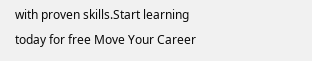with proven skills.Start learning today for free Move Your Career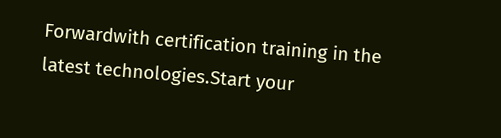Forwardwith certification training in the latest technologies.Start your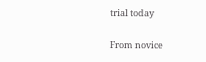trial today

From novice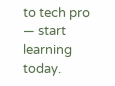to tech pro — start learning today.